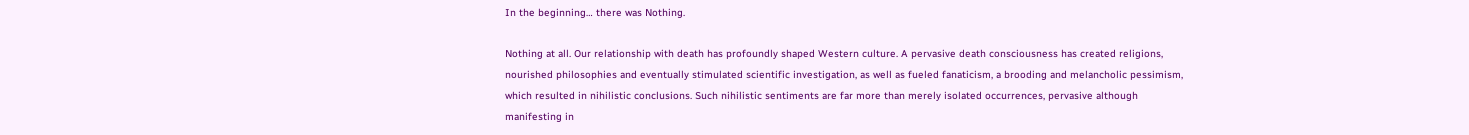In the beginning… there was Nothing.

Nothing at all. Our relationship with death has profoundly shaped Western culture. A pervasive death consciousness has created religions, nourished philosophies and eventually stimulated scientific investigation, as well as fueled fanaticism, a brooding and melancholic pessimism, which resulted in nihilistic conclusions. Such nihilistic sentiments are far more than merely isolated occurrences, pervasive although manifesting in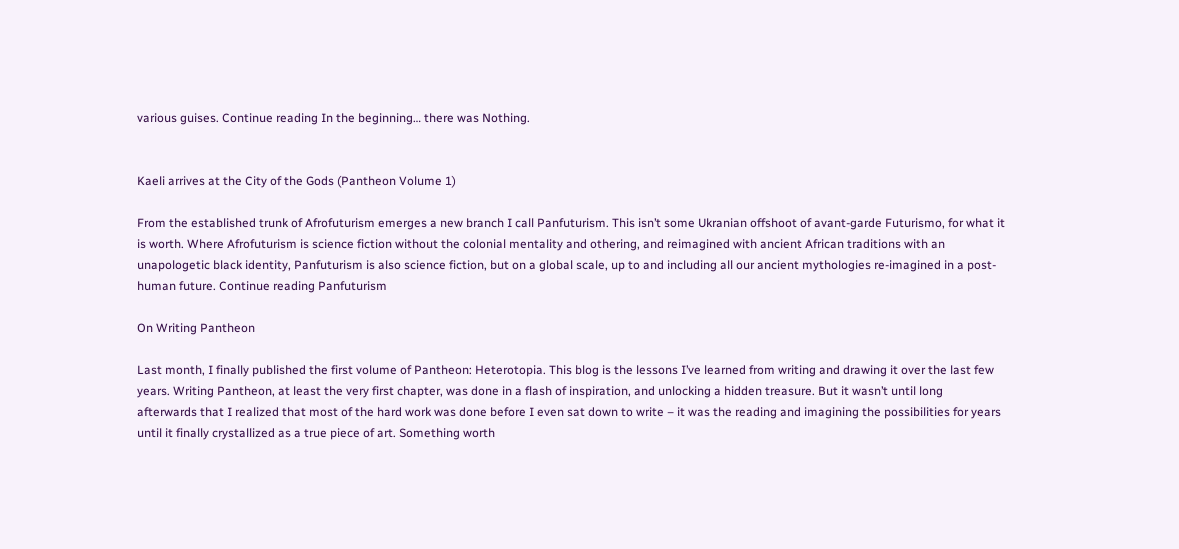various guises. Continue reading In the beginning… there was Nothing.


Kaeli arrives at the City of the Gods (Pantheon Volume 1)

From the established trunk of Afrofuturism emerges a new branch I call Panfuturism. This isn’t some Ukranian offshoot of avant-garde Futurismo, for what it is worth. Where Afrofuturism is science fiction without the colonial mentality and othering, and reimagined with ancient African traditions with an unapologetic black identity, Panfuturism is also science fiction, but on a global scale, up to and including all our ancient mythologies re-imagined in a post-human future. Continue reading Panfuturism

On Writing Pantheon

Last month, I finally published the first volume of Pantheon: Heterotopia. This blog is the lessons I’ve learned from writing and drawing it over the last few years. Writing Pantheon, at least the very first chapter, was done in a flash of inspiration, and unlocking a hidden treasure. But it wasn’t until long afterwards that I realized that most of the hard work was done before I even sat down to write – it was the reading and imagining the possibilities for years until it finally crystallized as a true piece of art. Something worth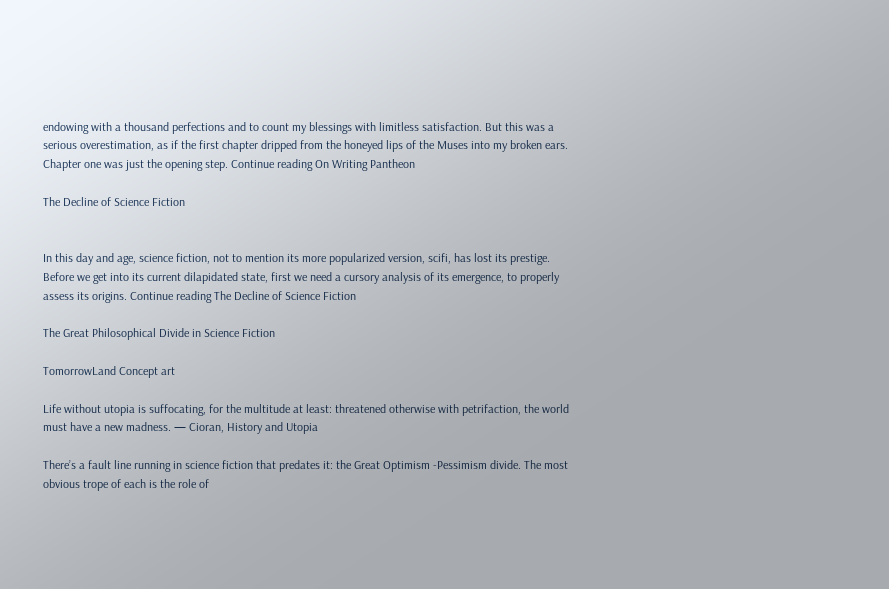endowing with a thousand perfections and to count my blessings with limitless satisfaction. But this was a serious overestimation, as if the first chapter dripped from the honeyed lips of the Muses into my broken ears. Chapter one was just the opening step. Continue reading On Writing Pantheon

The Decline of Science Fiction


In this day and age, science fiction, not to mention its more popularized version, scifi, has lost its prestige. Before we get into its current dilapidated state, first we need a cursory analysis of its emergence, to properly assess its origins. Continue reading The Decline of Science Fiction

The Great Philosophical Divide in Science Fiction

TomorrowLand Concept art

Life without utopia is suffocating, for the multitude at least: threatened otherwise with petrifaction, the world must have a new madness. — Cioran, History and Utopia

There’s a fault line running in science fiction that predates it: the Great Optimism -Pessimism divide. The most obvious trope of each is the role of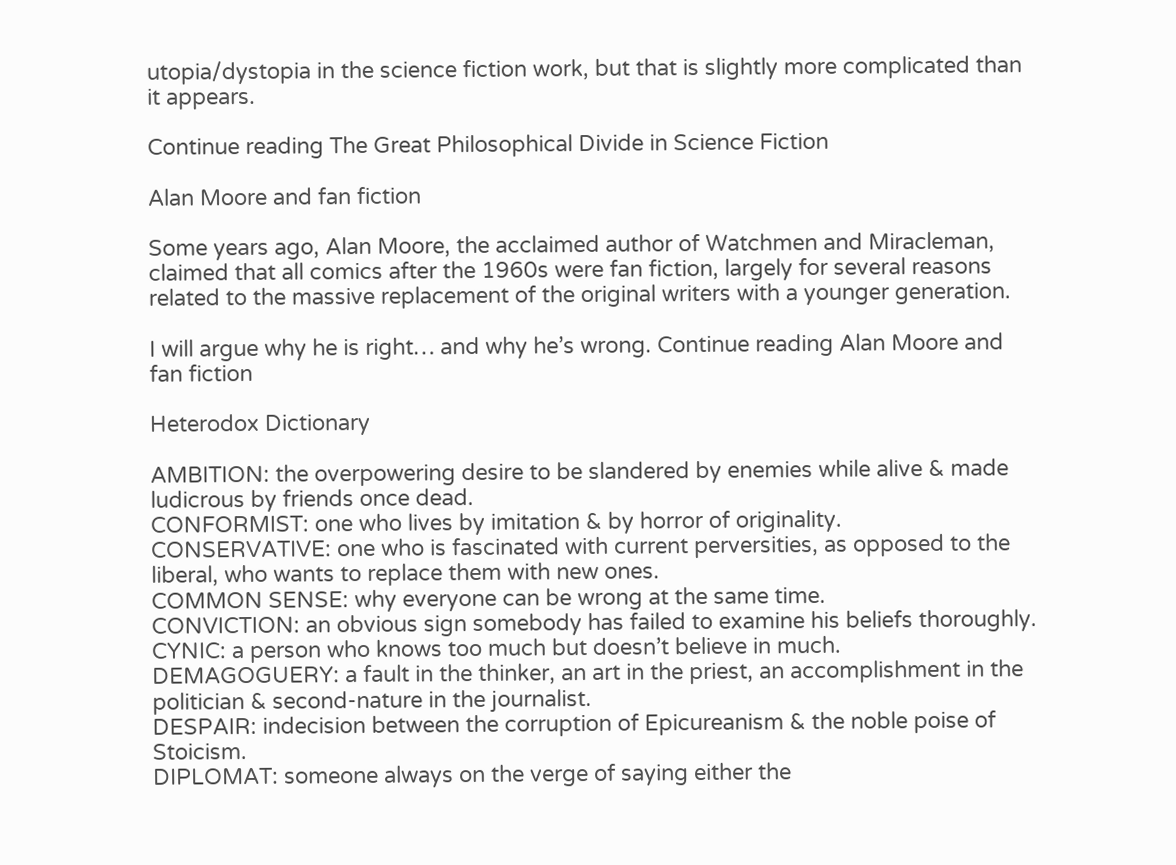utopia/dystopia in the science fiction work, but that is slightly more complicated than it appears.

Continue reading The Great Philosophical Divide in Science Fiction

Alan Moore and fan fiction

Some years ago, Alan Moore, the acclaimed author of Watchmen and Miracleman, claimed that all comics after the 1960s were fan fiction, largely for several reasons related to the massive replacement of the original writers with a younger generation.

I will argue why he is right… and why he’s wrong. Continue reading Alan Moore and fan fiction

Heterodox Dictionary

AMBITION: the overpowering desire to be slandered by enemies while alive & made ludicrous by friends once dead.
CONFORMIST: one who lives by imitation & by horror of originality.
CONSERVATIVE: one who is fascinated with current perversities, as opposed to the liberal, who wants to replace them with new ones.
COMMON SENSE: why everyone can be wrong at the same time.
CONVICTION: an obvious sign somebody has failed to examine his beliefs thoroughly.
CYNIC: a person who knows too much but doesn’t believe in much.
DEMAGOGUERY: a fault in the thinker, an art in the priest, an accomplishment in the politician & second-nature in the journalist.
DESPAIR: indecision between the corruption of Epicureanism & the noble poise of Stoicism.
DIPLOMAT: someone always on the verge of saying either the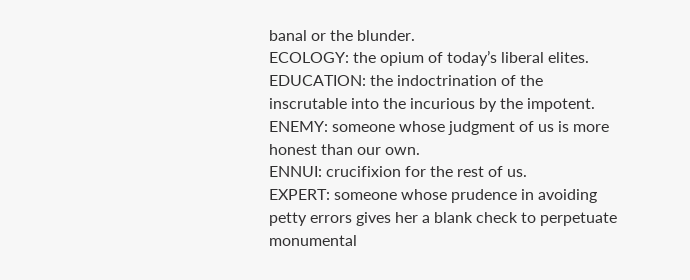banal or the blunder.
ECOLOGY: the opium of today’s liberal elites.
EDUCATION: the indoctrination of the inscrutable into the incurious by the impotent.
ENEMY: someone whose judgment of us is more honest than our own.
ENNUI: crucifixion for the rest of us.
EXPERT: someone whose prudence in avoiding petty errors gives her a blank check to perpetuate monumental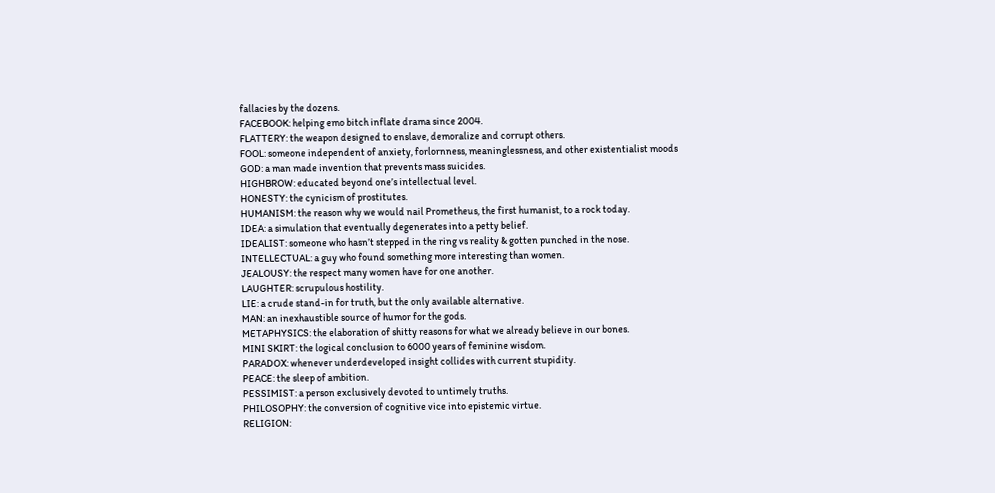fallacies by the dozens.
FACEBOOK: helping emo bitch inflate drama since 2004.
FLATTERY: the weapon designed to enslave, demoralize and corrupt others.
FOOL: someone independent of anxiety, forlornness, meaninglessness, and other existentialist moods
GOD: a man made invention that prevents mass suicides.
HIGHBROW: educated beyond one’s intellectual level.
HONESTY: the cynicism of prostitutes.
HUMANISM: the reason why we would nail Prometheus, the first humanist, to a rock today.
IDEA: a simulation that eventually degenerates into a petty belief.
IDEALIST: someone who hasn’t stepped in the ring vs reality & gotten punched in the nose.
INTELLECTUAL: a guy who found something more interesting than women.
JEALOUSY: the respect many women have for one another.
LAUGHTER: scrupulous hostility.
LIE: a crude stand-in for truth, but the only available alternative.
MAN: an inexhaustible source of humor for the gods.
METAPHYSICS: the elaboration of shitty reasons for what we already believe in our bones.
MINI SKIRT: the logical conclusion to 6000 years of feminine wisdom.
PARADOX: whenever underdeveloped insight collides with current stupidity.
PEACE: the sleep of ambition.
PESSIMIST: a person exclusively devoted to untimely truths.
PHILOSOPHY: the conversion of cognitive vice into epistemic virtue.
RELIGION: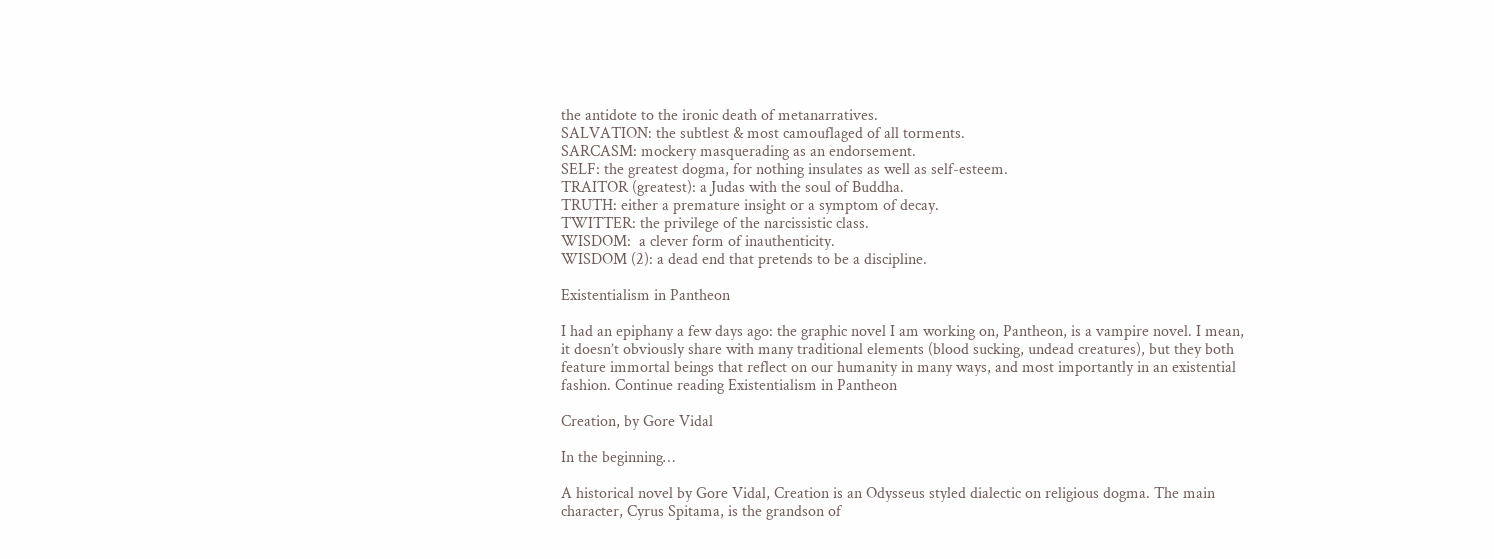the antidote to the ironic death of metanarratives.
SALVATION: the subtlest & most camouflaged of all torments.
SARCASM: mockery masquerading as an endorsement.
SELF: the greatest dogma, for nothing insulates as well as self-esteem.
TRAITOR (greatest): a Judas with the soul of Buddha.
TRUTH: either a premature insight or a symptom of decay.
TWITTER: the privilege of the narcissistic class.
WISDOM:  a clever form of inauthenticity.
WISDOM (2): a dead end that pretends to be a discipline.

Existentialism in Pantheon

I had an epiphany a few days ago: the graphic novel I am working on, Pantheon, is a vampire novel. I mean, it doesn’t obviously share with many traditional elements (blood sucking, undead creatures), but they both feature immortal beings that reflect on our humanity in many ways, and most importantly in an existential fashion. Continue reading Existentialism in Pantheon

Creation, by Gore Vidal

In the beginning…

A historical novel by Gore Vidal, Creation is an Odysseus styled dialectic on religious dogma. The main character, Cyrus Spitama, is the grandson of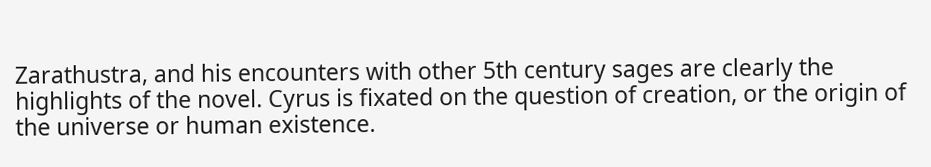Zarathustra, and his encounters with other 5th century sages are clearly the highlights of the novel. Cyrus is fixated on the question of creation, or the origin of the universe or human existence.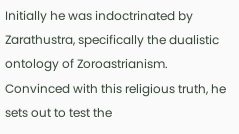Initially he was indoctrinated by Zarathustra, specifically the dualistic ontology of Zoroastrianism. Convinced with this religious truth, he sets out to test the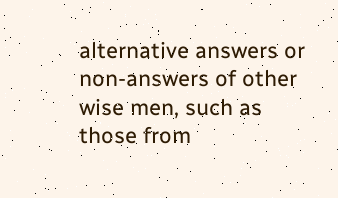alternative answers or non-answers of other wise men, such as those from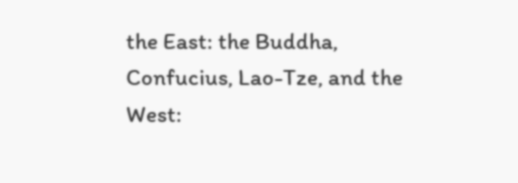the East: the Buddha, Confucius, Lao-Tze, and the West: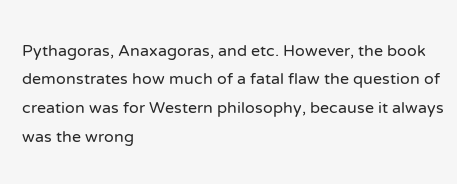Pythagoras, Anaxagoras, and etc. However, the book demonstrates how much of a fatal flaw the question of creation was for Western philosophy, because it always was the wrong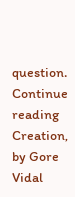question. Continue reading Creation, by Gore Vidal